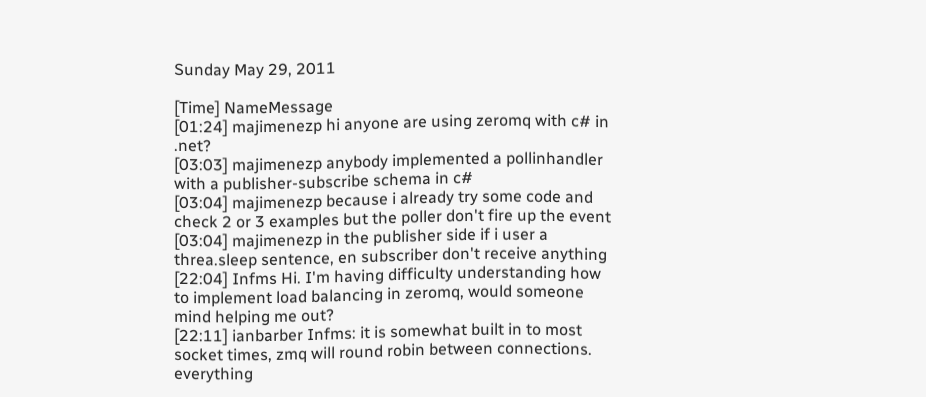Sunday May 29, 2011

[Time] NameMessage
[01:24] majimenezp hi anyone are using zeromq with c# in .net?
[03:03] majimenezp anybody implemented a pollinhandler with a publisher-subscribe schema in c#
[03:04] majimenezp because i already try some code and check 2 or 3 examples but the poller don't fire up the event
[03:04] majimenezp in the publisher side if i user a threa.sleep sentence, en subscriber don't receive anything
[22:04] Infms Hi. I'm having difficulty understanding how to implement load balancing in zeromq, would someone mind helping me out?
[22:11] ianbarber Infms: it is somewhat built in to most socket times, zmq will round robin between connections. everything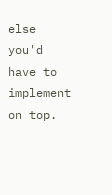else you'd have to implement on top.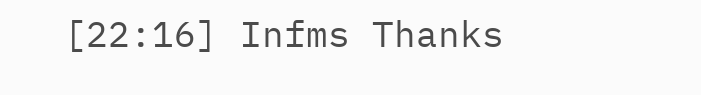[22:16] Infms Thanks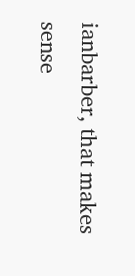ianbarber, that makes sense